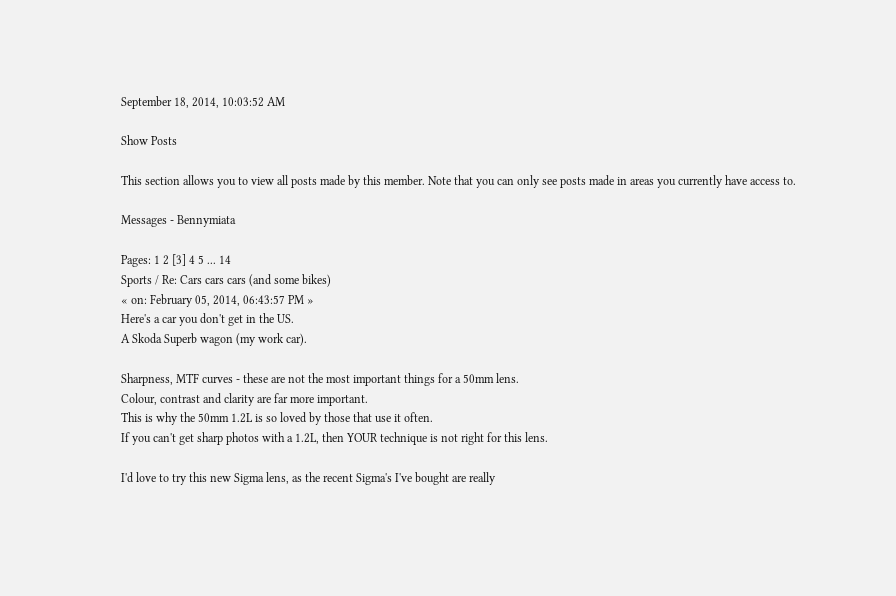September 18, 2014, 10:03:52 AM

Show Posts

This section allows you to view all posts made by this member. Note that you can only see posts made in areas you currently have access to.

Messages - Bennymiata

Pages: 1 2 [3] 4 5 ... 14
Sports / Re: Cars cars cars (and some bikes)
« on: February 05, 2014, 06:43:57 PM »
Here's a car you don't get in the US.
A Skoda Superb wagon (my work car).

Sharpness, MTF curves - these are not the most important things for a 50mm lens.
Colour, contrast and clarity are far more important.
This is why the 50mm 1.2L is so loved by those that use it often.
If you can't get sharp photos with a 1.2L, then YOUR technique is not right for this lens.

I'd love to try this new Sigma lens, as the recent Sigma's I've bought are really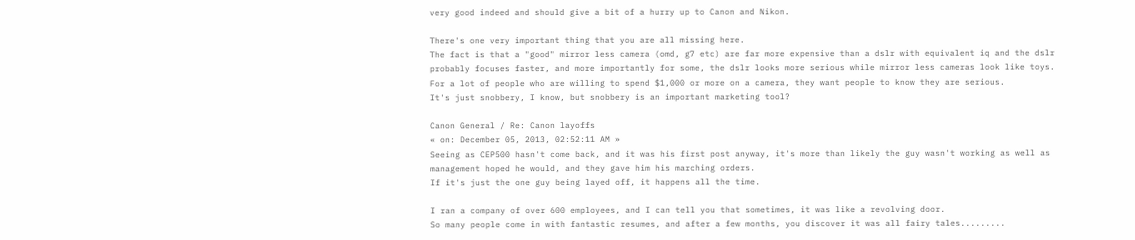very good indeed and should give a bit of a hurry up to Canon and Nikon.

There's one very important thing that you are all missing here.
The fact is that a "good" mirror less camera (omd, g7 etc) are far more expensive than a dslr with equivalent iq and the dslr probably focuses faster, and more importantly for some, the dslr looks more serious while mirror less cameras look like toys.
For a lot of people who are willing to spend $1,000 or more on a camera, they want people to know they are serious.
It's just snobbery, I know, but snobbery is an important marketing tool?

Canon General / Re: Canon layoffs
« on: December 05, 2013, 02:52:11 AM »
Seeing as CEP500 hasn't come back, and it was his first post anyway, it's more than likely the guy wasn't working as well as management hoped he would, and they gave him his marching orders.
If it's just the one guy being layed off, it happens all the time.

I ran a company of over 600 employees, and I can tell you that sometimes, it was like a revolving door.
So many people come in with fantastic resumes, and after a few months, you discover it was all fairy tales.........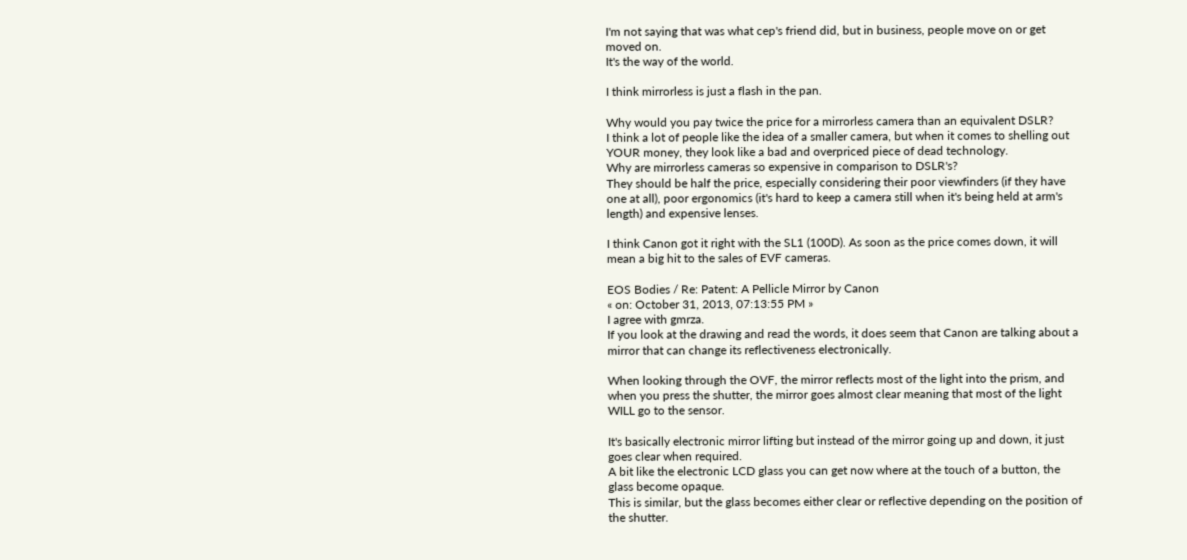I'm not saying that was what cep's friend did, but in business, people move on or get moved on.
It's the way of the world.

I think mirrorless is just a flash in the pan.

Why would you pay twice the price for a mirrorless camera than an equivalent DSLR?
I think a lot of people like the idea of a smaller camera, but when it comes to shelling out YOUR money, they look like a bad and overpriced piece of dead technology.
Why are mirrorless cameras so expensive in comparison to DSLR's?
They should be half the price, especially considering their poor viewfinders (if they have one at all), poor ergonomics (it's hard to keep a camera still when it's being held at arm's length) and expensive lenses.

I think Canon got it right with the SL1 (100D). As soon as the price comes down, it will mean a big hit to the sales of EVF cameras.

EOS Bodies / Re: Patent: A Pellicle Mirror by Canon
« on: October 31, 2013, 07:13:55 PM »
I agree with gmrza.
If you look at the drawing and read the words, it does seem that Canon are talking about a mirror that can change its reflectiveness electronically.

When looking through the OVF, the mirror reflects most of the light into the prism, and when you press the shutter, the mirror goes almost clear meaning that most of the light WILL go to the sensor.

It's basically electronic mirror lifting but instead of the mirror going up and down, it just goes clear when required.
A bit like the electronic LCD glass you can get now where at the touch of a button, the glass become opaque.
This is similar, but the glass becomes either clear or reflective depending on the position of the shutter.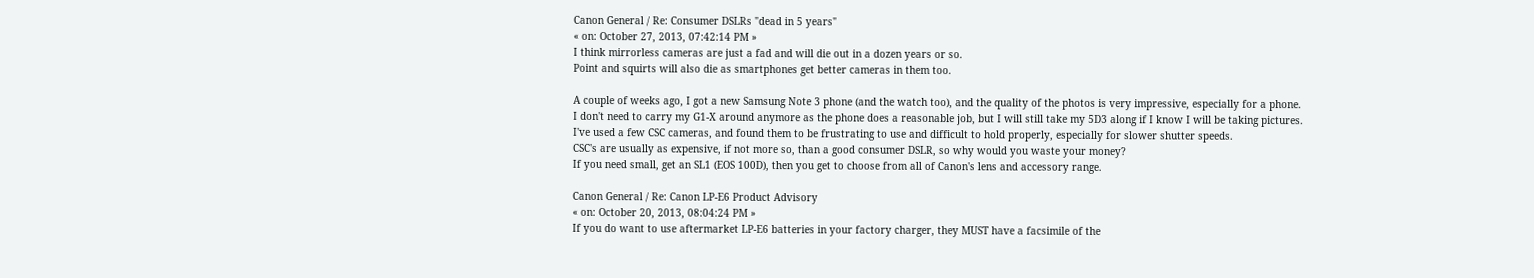Canon General / Re: Consumer DSLRs "dead in 5 years"
« on: October 27, 2013, 07:42:14 PM »
I think mirrorless cameras are just a fad and will die out in a dozen years or so.
Point and squirts will also die as smartphones get better cameras in them too.

A couple of weeks ago, I got a new Samsung Note 3 phone (and the watch too), and the quality of the photos is very impressive, especially for a phone.
I don't need to carry my G1-X around anymore as the phone does a reasonable job, but I will still take my 5D3 along if I know I will be taking pictures.
I've used a few CSC cameras, and found them to be frustrating to use and difficult to hold properly, especially for slower shutter speeds.
CSC's are usually as expensive, if not more so, than a good consumer DSLR, so why would you waste your money?
If you need small, get an SL1 (EOS 100D), then you get to choose from all of Canon's lens and accessory range.

Canon General / Re: Canon LP-E6 Product Advisory
« on: October 20, 2013, 08:04:24 PM »
If you do want to use aftermarket LP-E6 batteries in your factory charger, they MUST have a facsimile of the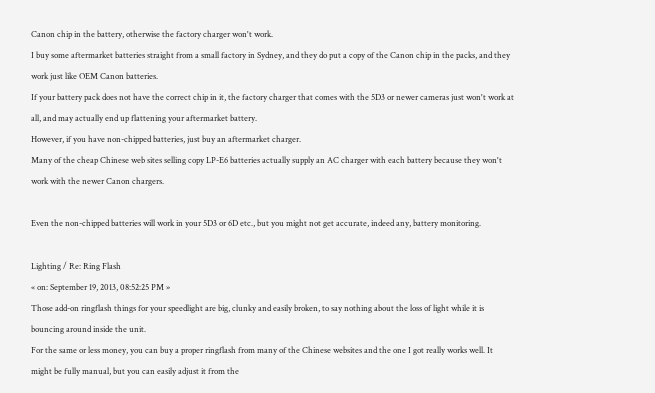Canon chip in the battery, otherwise the factory charger won't work.
I buy some aftermarket batteries straight from a small factory in Sydney, and they do put a copy of the Canon chip in the packs, and they work just like OEM Canon batteries.
If your battery pack does not have the correct chip in it, the factory charger that comes with the 5D3 or newer cameras just won't work at all, and may actually end up flattening your aftermarket battery.
However, if you have non-chipped batteries, just buy an aftermarket charger.
Many of the cheap Chinese web sites selling copy LP-E6 batteries actually supply an AC charger with each battery because they won't work with the newer Canon chargers.

Even the non-chipped batteries will work in your 5D3 or 6D etc., but you might not get accurate, indeed any, battery monitoring.

Lighting / Re: Ring Flash
« on: September 19, 2013, 08:52:25 PM »
Those add-on ringflash things for your speedlight are big, clunky and easily broken, to say nothing about the loss of light while it is bouncing around inside the unit.
For the same or less money, you can buy a proper ringflash from many of the Chinese websites and the one I got really works well. It might be fully manual, but you can easily adjust it from the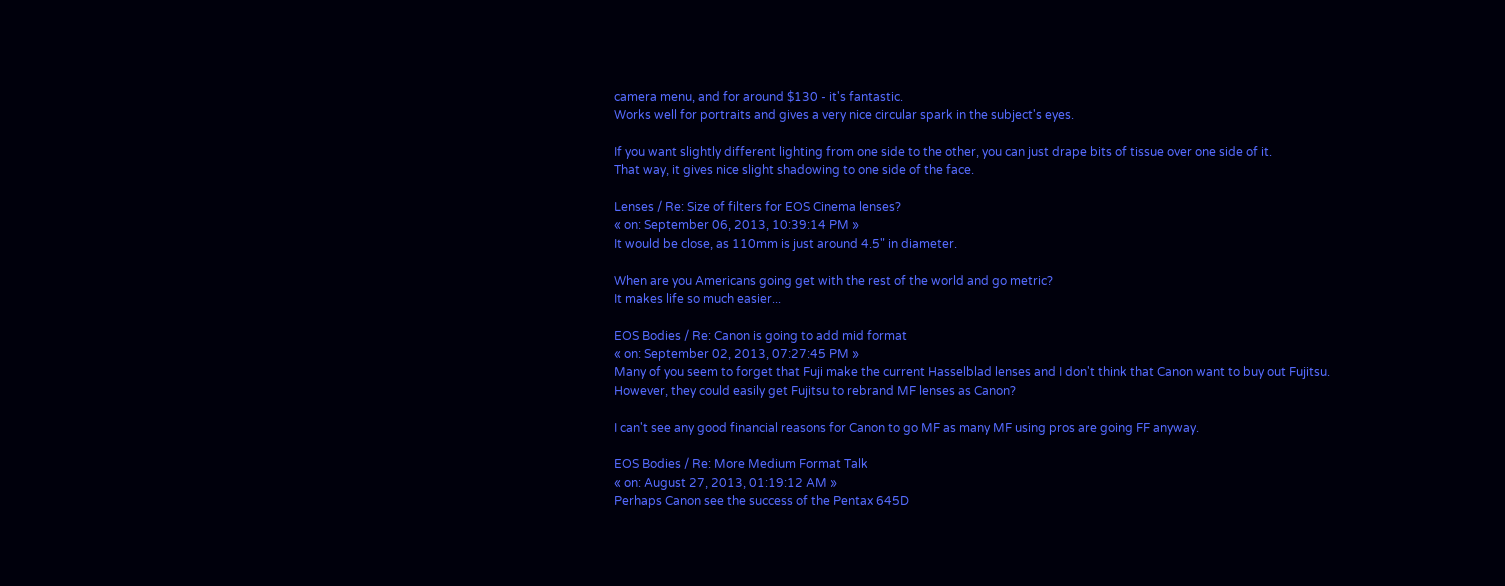camera menu, and for around $130 - it's fantastic.
Works well for portraits and gives a very nice circular spark in the subject's eyes.

If you want slightly different lighting from one side to the other, you can just drape bits of tissue over one side of it.
That way, it gives nice slight shadowing to one side of the face.

Lenses / Re: Size of filters for EOS Cinema lenses?
« on: September 06, 2013, 10:39:14 PM »
It would be close, as 110mm is just around 4.5" in diameter.

When are you Americans going get with the rest of the world and go metric?
It makes life so much easier...

EOS Bodies / Re: Canon is going to add mid format
« on: September 02, 2013, 07:27:45 PM »
Many of you seem to forget that Fuji make the current Hasselblad lenses and I don't think that Canon want to buy out Fujitsu.
However, they could easily get Fujitsu to rebrand MF lenses as Canon?

I can't see any good financial reasons for Canon to go MF as many MF using pros are going FF anyway.

EOS Bodies / Re: More Medium Format Talk
« on: August 27, 2013, 01:19:12 AM »
Perhaps Canon see the success of the Pentax 645D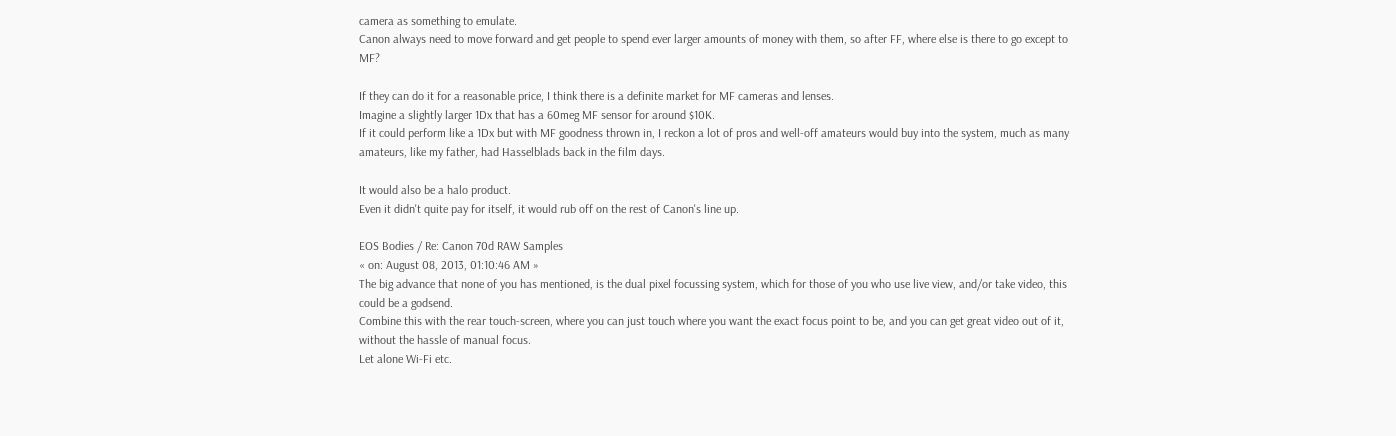camera as something to emulate.
Canon always need to move forward and get people to spend ever larger amounts of money with them, so after FF, where else is there to go except to MF?

If they can do it for a reasonable price, I think there is a definite market for MF cameras and lenses.
Imagine a slightly larger 1Dx that has a 60meg MF sensor for around $10K.
If it could perform like a 1Dx but with MF goodness thrown in, I reckon a lot of pros and well-off amateurs would buy into the system, much as many amateurs, like my father, had Hasselblads back in the film days.

It would also be a halo product.
Even it didn't quite pay for itself, it would rub off on the rest of Canon's line up.

EOS Bodies / Re: Canon 70d RAW Samples
« on: August 08, 2013, 01:10:46 AM »
The big advance that none of you has mentioned, is the dual pixel focussing system, which for those of you who use live view, and/or take video, this could be a godsend.
Combine this with the rear touch-screen, where you can just touch where you want the exact focus point to be, and you can get great video out of it, without the hassle of manual focus.
Let alone Wi-Fi etc.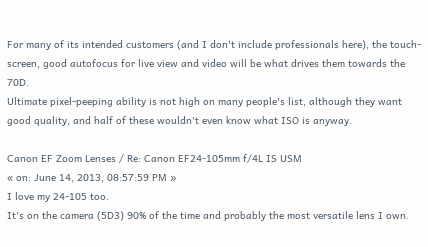For many of its intended customers (and I don't include professionals here), the touch-screen, good autofocus for live view and video will be what drives them towards the 70D.
Ultimate pixel-peeping ability is not high on many people's list, although they want good quality, and half of these wouldn't even know what ISO is anyway.

Canon EF Zoom Lenses / Re: Canon EF24-105mm f/4L IS USM
« on: June 14, 2013, 08:57:59 PM »
I love my 24-105 too.
It's on the camera (5D3) 90% of the time and probably the most versatile lens I own.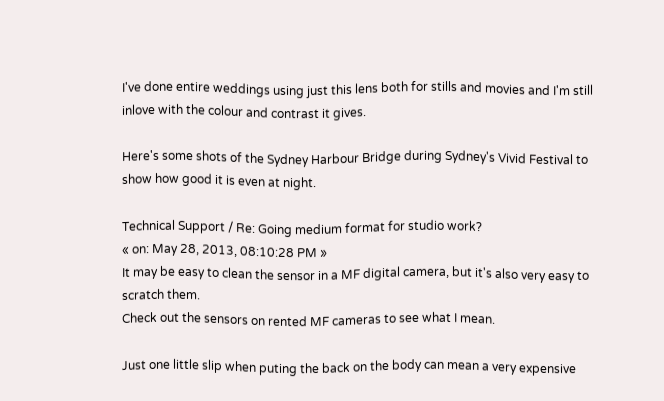I've done entire weddings using just this lens both for stills and movies and I'm still inlove with the colour and contrast it gives.

Here's some shots of the Sydney Harbour Bridge during Sydney's Vivid Festival to show how good it is even at night.

Technical Support / Re: Going medium format for studio work?
« on: May 28, 2013, 08:10:28 PM »
It may be easy to clean the sensor in a MF digital camera, but it's also very easy to scratch them.
Check out the sensors on rented MF cameras to see what I mean.

Just one little slip when puting the back on the body can mean a very expensive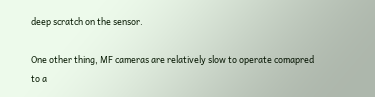deep scratch on the sensor.

One other thing, MF cameras are relatively slow to operate comapred to a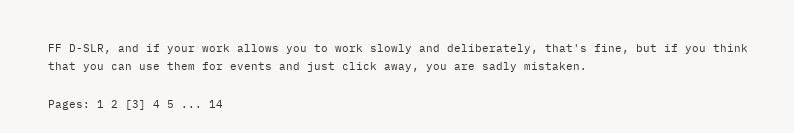FF D-SLR, and if your work allows you to work slowly and deliberately, that's fine, but if you think that you can use them for events and just click away, you are sadly mistaken.

Pages: 1 2 [3] 4 5 ... 14